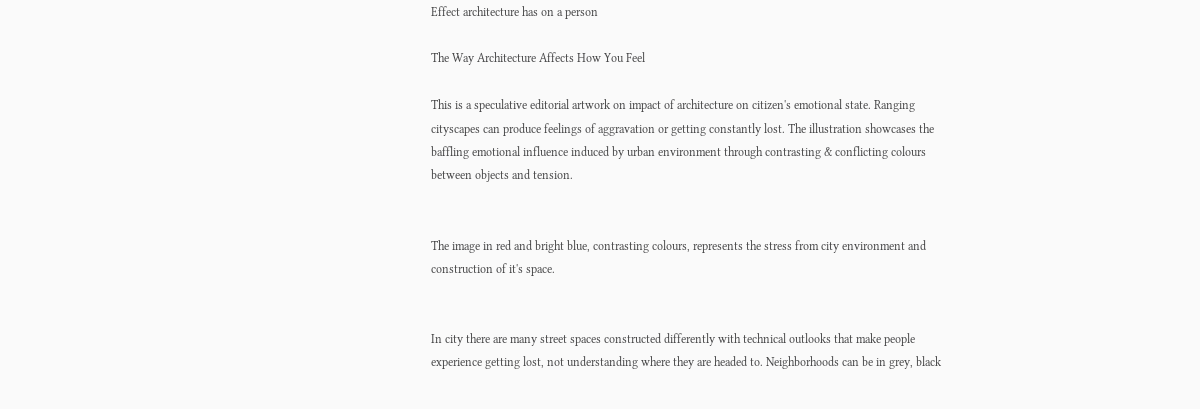Effect architecture has on a person

The Way Architecture Affects How You Feel

This is a speculative editorial artwork on impact of architecture on citizen's emotional state. Ranging cityscapes can produce feelings of aggravation or getting constantly lost. The illustration showcases the baffling emotional influence induced by urban environment through contrasting & conflicting colours between objects and tension.


The image in red and bright blue, contrasting colours, represents the stress from city environment and construction of it's space.


In city there are many street spaces constructed differently with technical outlooks that make people experience getting lost, not understanding where they are headed to. Neighborhoods can be in grey, black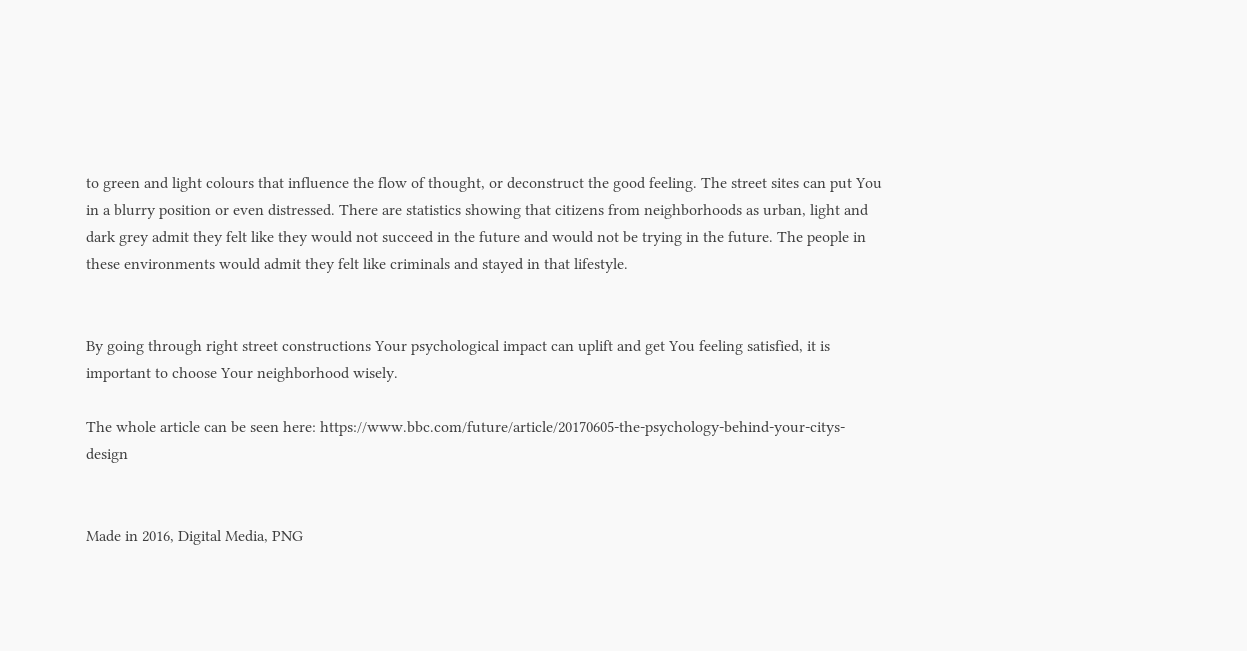to green and light colours that influence the flow of thought, or deconstruct the good feeling. The street sites can put You in a blurry position or even distressed. There are statistics showing that citizens from neighborhoods as urban, light and dark grey admit they felt like they would not succeed in the future and would not be trying in the future. The people in these environments would admit they felt like criminals and stayed in that lifestyle.


By going through right street constructions Your psychological impact can uplift and get You feeling satisfied, it is important to choose Your neighborhood wisely.

The whole article can be seen here: https://www.bbc.com/future/article/20170605-the-psychology-behind-your-citys-design


Made in 2016, Digital Media, PNG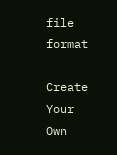file format

Create Your Own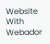Website With Webador